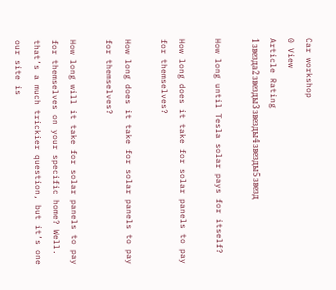Car workshop
0 View
Article Rating
1 звезда2 звезды3 звезды4 звезды5 звезд

How long until Tesla solar pays for itself?

How long does it take for solar panels to pay for themselves?

How long does it take for solar panels to pay for themselves?

How long will it take for solar panels to pay for themselves on your specific home? Well. that’s a much trickier question, but it’s one our site is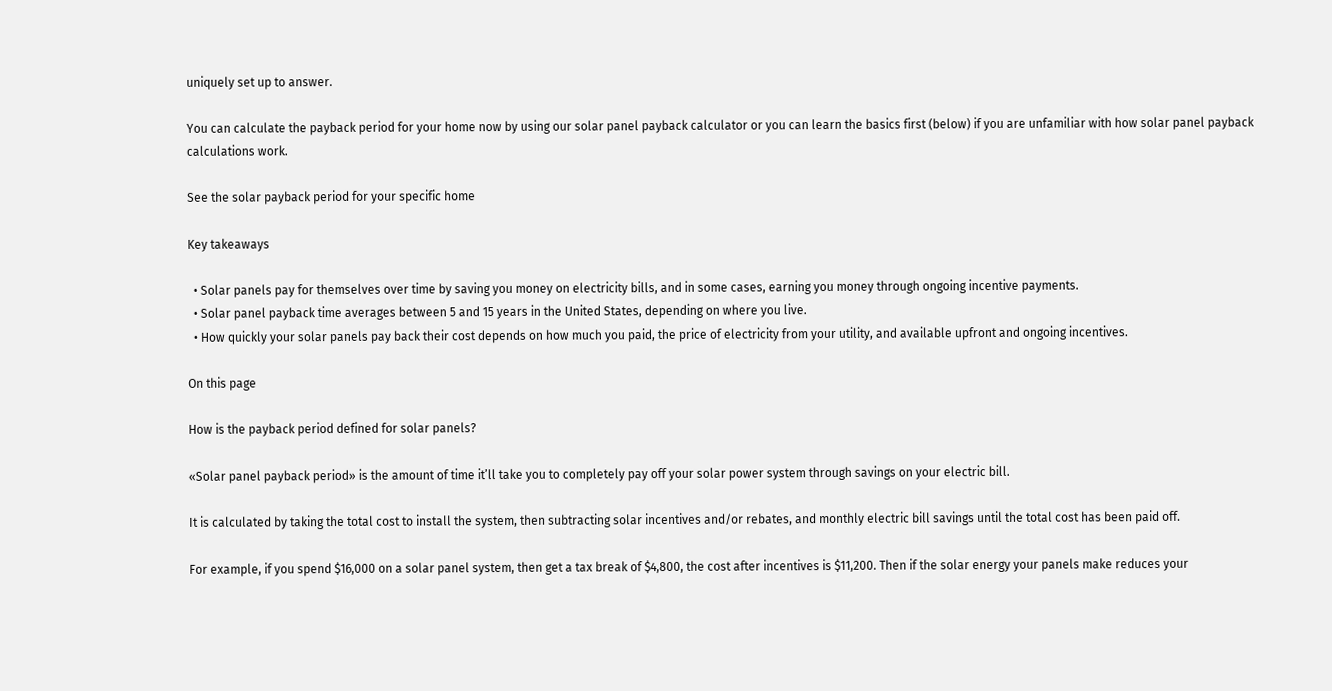uniquely set up to answer.

You can calculate the payback period for your home now by using our solar panel payback calculator or you can learn the basics first (below) if you are unfamiliar with how solar panel payback calculations work.

See the solar payback period for your specific home

Key takeaways

  • Solar panels pay for themselves over time by saving you money on electricity bills, and in some cases, earning you money through ongoing incentive payments.
  • Solar panel payback time averages between 5 and 15 years in the United States, depending on where you live.
  • How quickly your solar panels pay back their cost depends on how much you paid, the price of electricity from your utility, and available upfront and ongoing incentives.

On this page

How is the payback period defined for solar panels?

«Solar panel payback period» is the amount of time it’ll take you to completely pay off your solar power system through savings on your electric bill.

It is calculated by taking the total cost to install the system, then subtracting solar incentives and/or rebates, and monthly electric bill savings until the total cost has been paid off.

For example, if you spend $16,000 on a solar panel system, then get a tax break of $4,800, the cost after incentives is $11,200. Then if the solar energy your panels make reduces your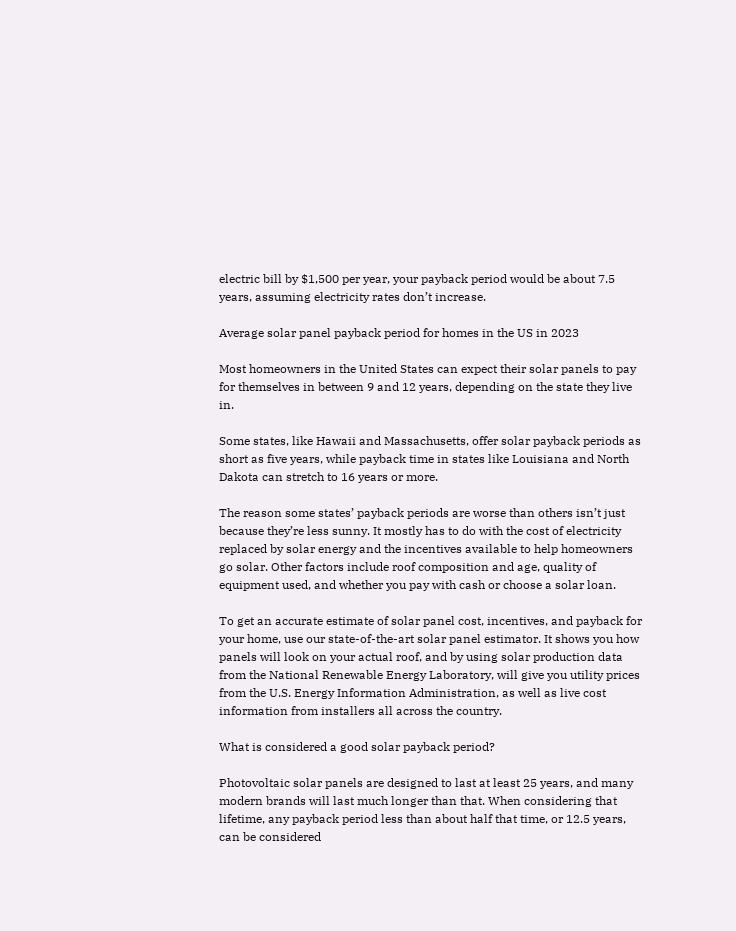electric bill by $1,500 per year, your payback period would be about 7.5 years, assuming electricity rates don’t increase.

Average solar panel payback period for homes in the US in 2023

Most homeowners in the United States can expect their solar panels to pay for themselves in between 9 and 12 years, depending on the state they live in.

Some states, like Hawaii and Massachusetts, offer solar payback periods as short as five years, while payback time in states like Louisiana and North Dakota can stretch to 16 years or more.

The reason some states’ payback periods are worse than others isn’t just because they’re less sunny. It mostly has to do with the cost of electricity replaced by solar energy and the incentives available to help homeowners go solar. Other factors include roof composition and age, quality of equipment used, and whether you pay with cash or choose a solar loan.

To get an accurate estimate of solar panel cost, incentives, and payback for your home, use our state-of-the-art solar panel estimator. It shows you how panels will look on your actual roof, and by using solar production data from the National Renewable Energy Laboratory, will give you utility prices from the U.S. Energy Information Administration, as well as live cost information from installers all across the country.

What is considered a good solar payback period?

Photovoltaic solar panels are designed to last at least 25 years, and many modern brands will last much longer than that. When considering that lifetime, any payback period less than about half that time, or 12.5 years, can be considered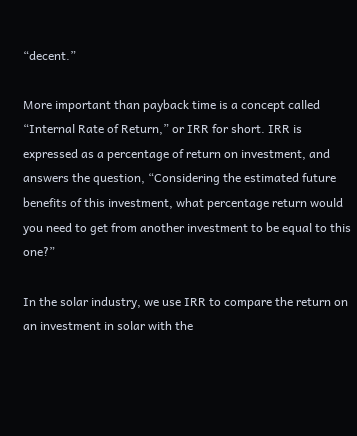“decent.”

More important than payback time is a concept called “Internal Rate of Return,” or IRR for short. IRR is expressed as a percentage of return on investment, and answers the question, “Considering the estimated future benefits of this investment, what percentage return would you need to get from another investment to be equal to this one?”

In the solar industry, we use IRR to compare the return on an investment in solar with the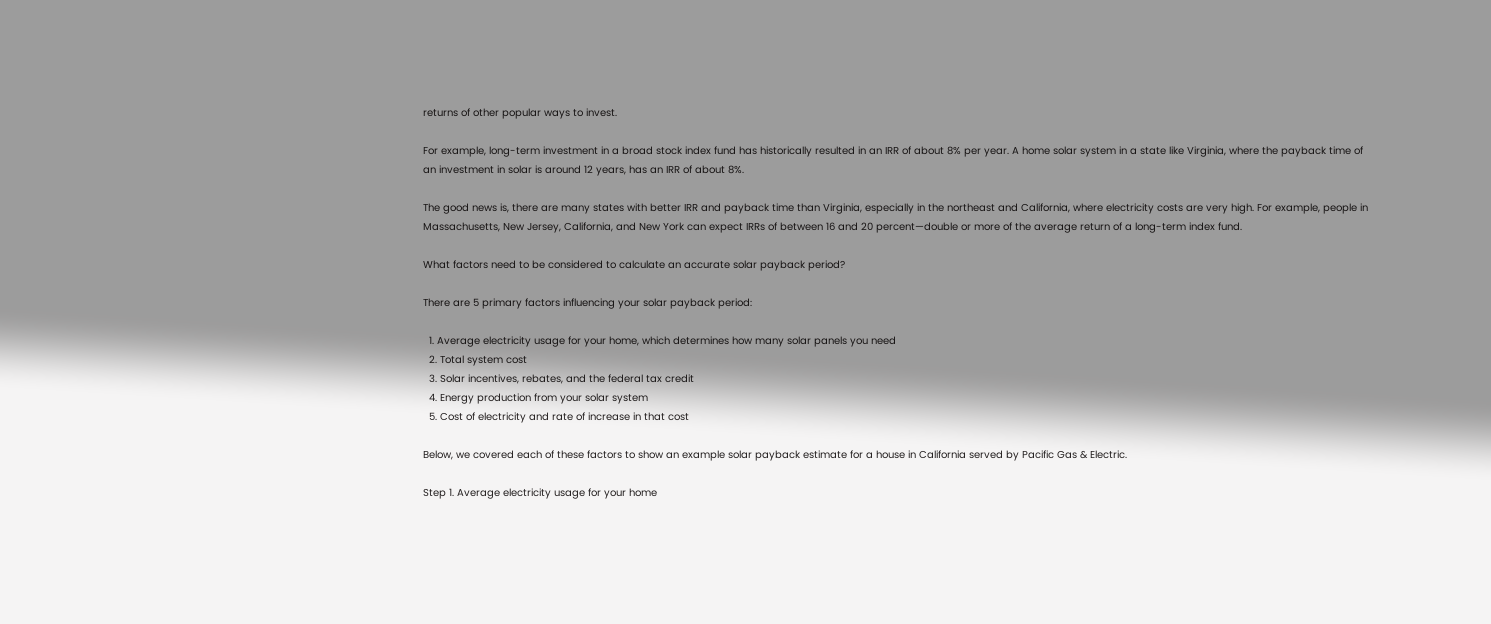returns of other popular ways to invest.

For example, long-term investment in a broad stock index fund has historically resulted in an IRR of about 8% per year. A home solar system in a state like Virginia, where the payback time of an investment in solar is around 12 years, has an IRR of about 8%.

The good news is, there are many states with better IRR and payback time than Virginia, especially in the northeast and California, where electricity costs are very high. For example, people in Massachusetts, New Jersey, California, and New York can expect IRRs of between 16 and 20 percent—double or more of the average return of a long-term index fund.

What factors need to be considered to calculate an accurate solar payback period?

There are 5 primary factors influencing your solar payback period:

  1. Average electricity usage for your home, which determines how many solar panels you need
  2. Total system cost
  3. Solar incentives, rebates, and the federal tax credit
  4. Energy production from your solar system
  5. Cost of electricity and rate of increase in that cost

Below, we covered each of these factors to show an example solar payback estimate for a house in California served by Pacific Gas & Electric.

Step 1. Average electricity usage for your home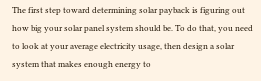The first step toward determining solar payback is figuring out how big your solar panel system should be. To do that, you need to look at your average electricity usage, then design a solar system that makes enough energy to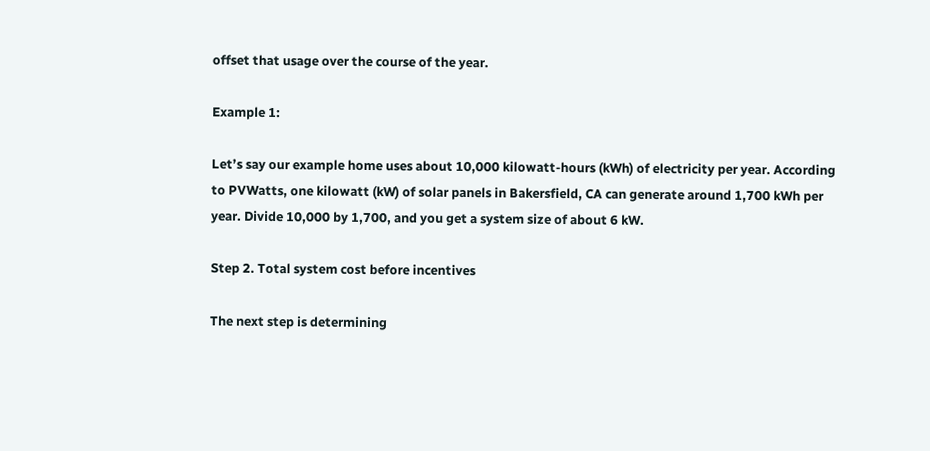offset that usage over the course of the year.

Example 1:

Let’s say our example home uses about 10,000 kilowatt-hours (kWh) of electricity per year. According to PVWatts, one kilowatt (kW) of solar panels in Bakersfield, CA can generate around 1,700 kWh per year. Divide 10,000 by 1,700, and you get a system size of about 6 kW.

Step 2. Total system cost before incentives

The next step is determining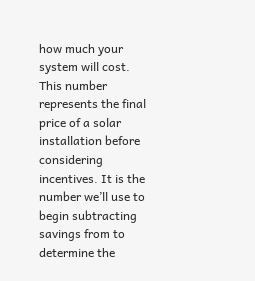how much your system will cost. This number represents the final price of a solar installation before considering incentives. It is the number we’ll use to begin subtracting savings from to determine the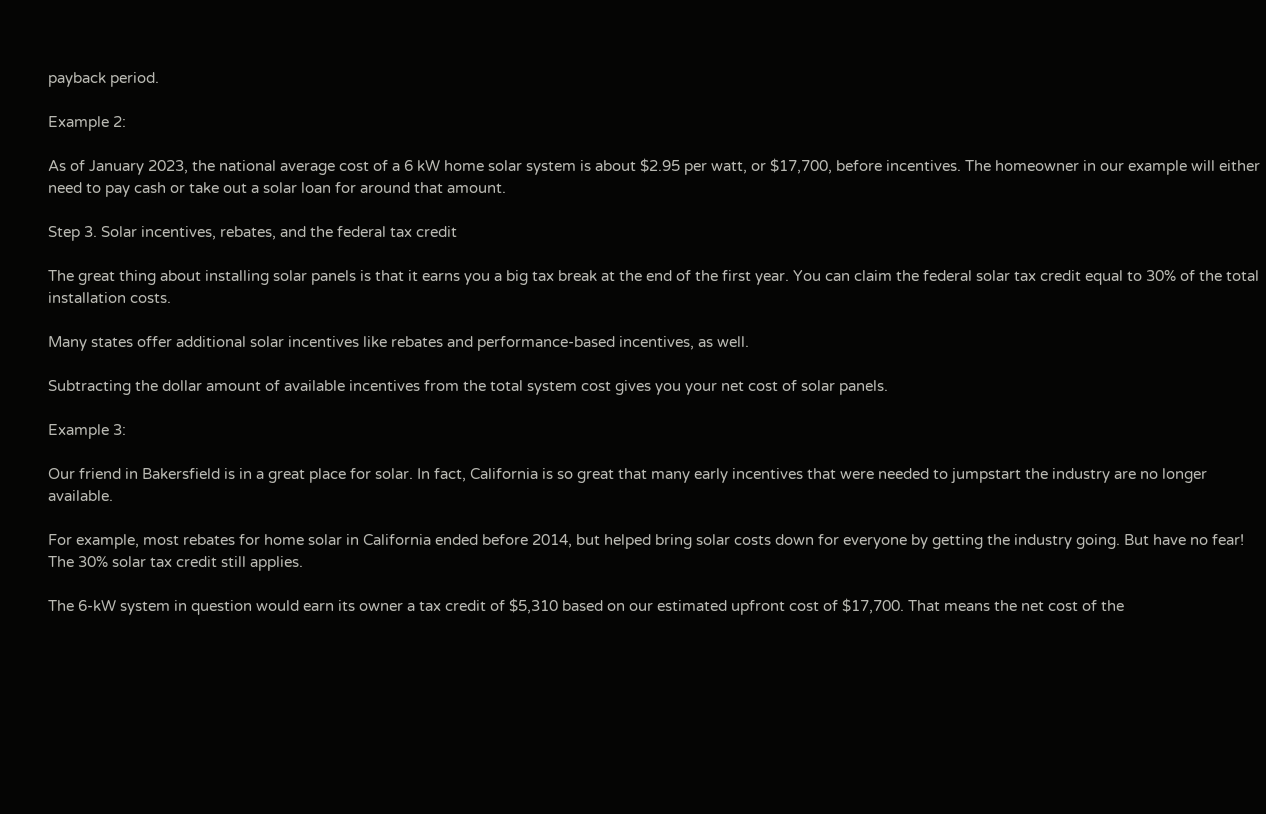payback period.

Example 2:

As of January 2023, the national average cost of a 6 kW home solar system is about $2.95 per watt, or $17,700, before incentives. The homeowner in our example will either need to pay cash or take out a solar loan for around that amount.

Step 3. Solar incentives, rebates, and the federal tax credit

The great thing about installing solar panels is that it earns you a big tax break at the end of the first year. You can claim the federal solar tax credit equal to 30% of the total installation costs.

Many states offer additional solar incentives like rebates and performance-based incentives, as well.

Subtracting the dollar amount of available incentives from the total system cost gives you your net cost of solar panels.

Example 3:

Our friend in Bakersfield is in a great place for solar. In fact, California is so great that many early incentives that were needed to jumpstart the industry are no longer available.

For example, most rebates for home solar in California ended before 2014, but helped bring solar costs down for everyone by getting the industry going. But have no fear! The 30% solar tax credit still applies.

The 6-kW system in question would earn its owner a tax credit of $5,310 based on our estimated upfront cost of $17,700. That means the net cost of the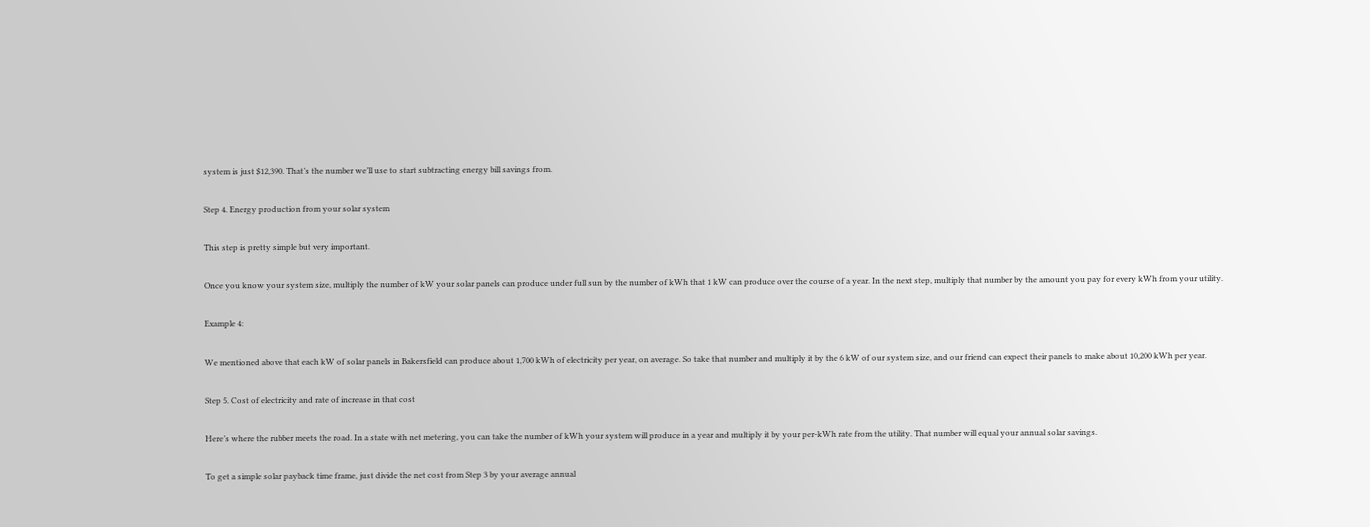system is just $12,390. That’s the number we’ll use to start subtracting energy bill savings from.

Step 4. Energy production from your solar system

This step is pretty simple but very important.

Once you know your system size, multiply the number of kW your solar panels can produce under full sun by the number of kWh that 1 kW can produce over the course of a year. In the next step, multiply that number by the amount you pay for every kWh from your utility.

Example 4:

We mentioned above that each kW of solar panels in Bakersfield can produce about 1,700 kWh of electricity per year, on average. So take that number and multiply it by the 6 kW of our system size, and our friend can expect their panels to make about 10,200 kWh per year.

Step 5. Cost of electricity and rate of increase in that cost

Here’s where the rubber meets the road. In a state with net metering, you can take the number of kWh your system will produce in a year and multiply it by your per-kWh rate from the utility. That number will equal your annual solar savings.

To get a simple solar payback time frame, just divide the net cost from Step 3 by your average annual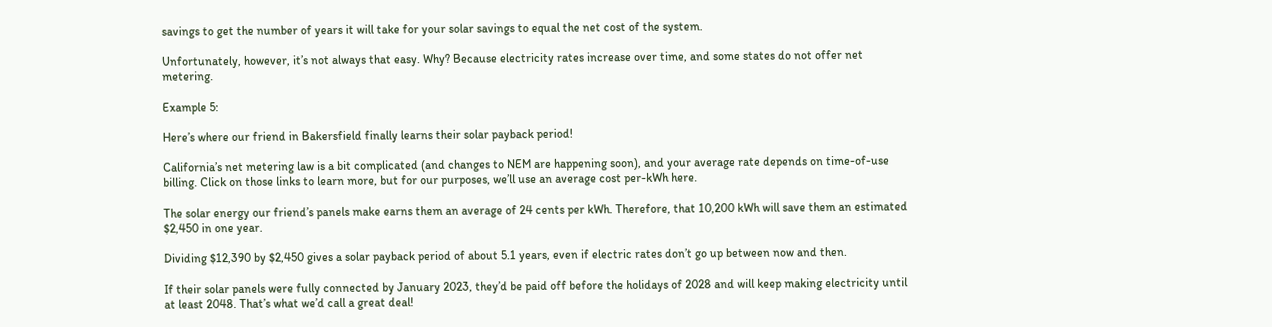savings to get the number of years it will take for your solar savings to equal the net cost of the system.

Unfortunately, however, it’s not always that easy. Why? Because electricity rates increase over time, and some states do not offer net metering.

Example 5:

Here’s where our friend in Bakersfield finally learns their solar payback period!

California’s net metering law is a bit complicated (and changes to NEM are happening soon), and your average rate depends on time-of-use billing. Click on those links to learn more, but for our purposes, we’ll use an average cost per-kWh here.

The solar energy our friend’s panels make earns them an average of 24 cents per kWh. Therefore, that 10,200 kWh will save them an estimated $2,450 in one year.

Dividing $12,390 by $2,450 gives a solar payback period of about 5.1 years, even if electric rates don’t go up between now and then.

If their solar panels were fully connected by January 2023, they’d be paid off before the holidays of 2028 and will keep making electricity until at least 2048. That’s what we’d call a great deal!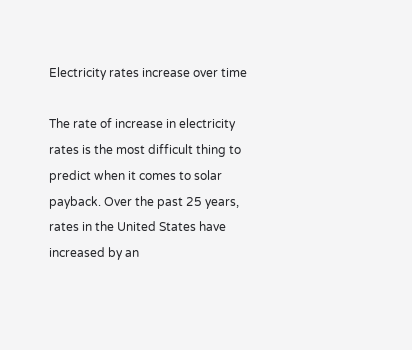Electricity rates increase over time

The rate of increase in electricity rates is the most difficult thing to predict when it comes to solar payback. Over the past 25 years, rates in the United States have increased by an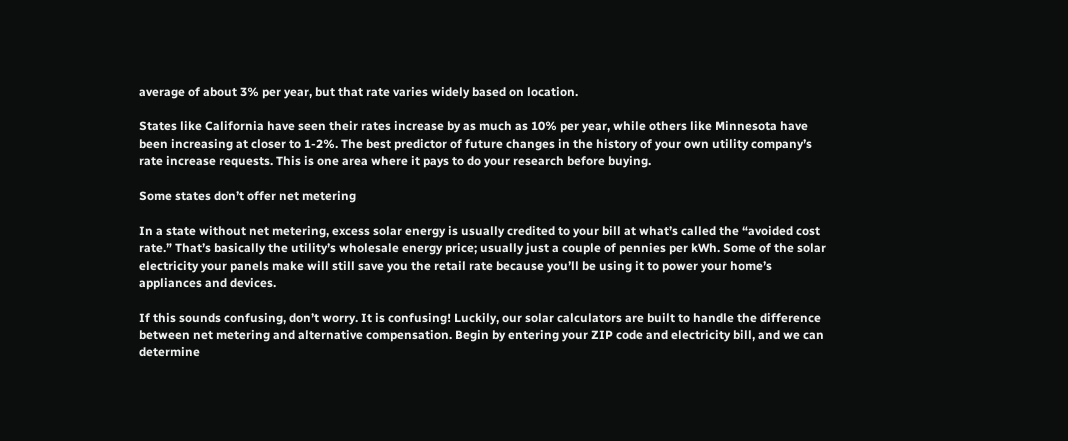average of about 3% per year, but that rate varies widely based on location.

States like California have seen their rates increase by as much as 10% per year, while others like Minnesota have been increasing at closer to 1-2%. The best predictor of future changes in the history of your own utility company’s rate increase requests. This is one area where it pays to do your research before buying.

Some states don’t offer net metering

In a state without net metering, excess solar energy is usually credited to your bill at what’s called the “avoided cost rate.” That’s basically the utility’s wholesale energy price; usually just a couple of pennies per kWh. Some of the solar electricity your panels make will still save you the retail rate because you’ll be using it to power your home’s appliances and devices.

If this sounds confusing, don’t worry. It is confusing! Luckily, our solar calculators are built to handle the difference between net metering and alternative compensation. Begin by entering your ZIP code and electricity bill, and we can determine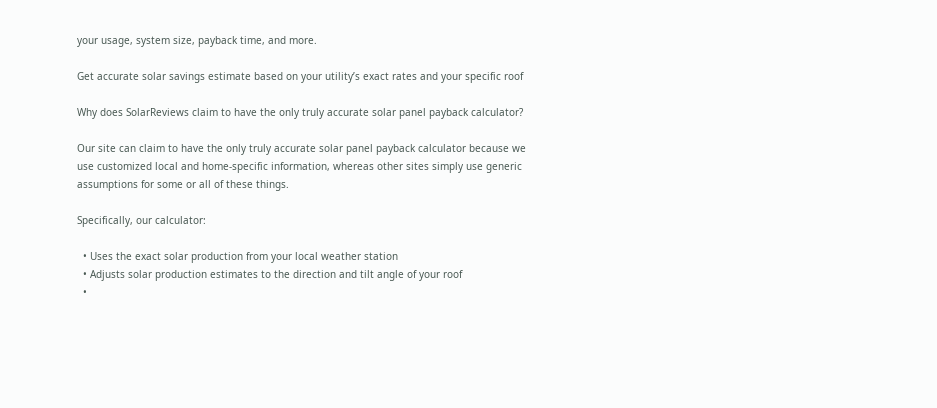your usage, system size, payback time, and more.

Get accurate solar savings estimate based on your utility’s exact rates and your specific roof

Why does SolarReviews claim to have the only truly accurate solar panel payback calculator?

Our site can claim to have the only truly accurate solar panel payback calculator because we use customized local and home-specific information, whereas other sites simply use generic assumptions for some or all of these things.

Specifically, our calculator:

  • Uses the exact solar production from your local weather station
  • Adjusts solar production estimates to the direction and tilt angle of your roof
  •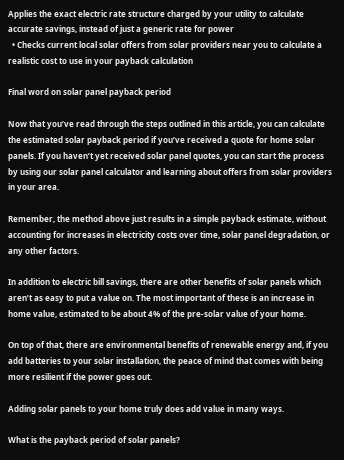Applies the exact electric rate structure charged by your utility to calculate accurate savings, instead of just a generic rate for power
  • Checks current local solar offers from solar providers near you to calculate a realistic cost to use in your payback calculation

Final word on solar panel payback period

Now that you’ve read through the steps outlined in this article, you can calculate the estimated solar payback period if you’ve received a quote for home solar panels. If you haven’t yet received solar panel quotes, you can start the process by using our solar panel calculator and learning about offers from solar providers in your area.

Remember, the method above just results in a simple payback estimate, without accounting for increases in electricity costs over time, solar panel degradation, or any other factors.

In addition to electric bill savings, there are other benefits of solar panels which aren’t as easy to put a value on. The most important of these is an increase in home value, estimated to be about 4% of the pre-solar value of your home.

On top of that, there are environmental benefits of renewable energy and, if you add batteries to your solar installation, the peace of mind that comes with being more resilient if the power goes out.

Adding solar panels to your home truly does add value in many ways.

What is the payback period of solar panels?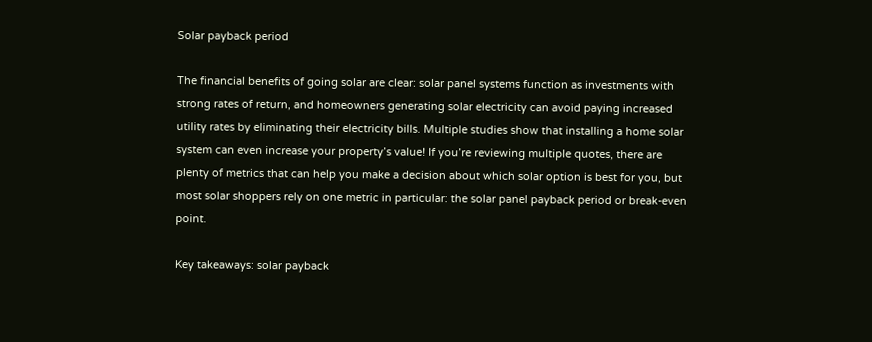Solar payback period

The financial benefits of going solar are clear: solar panel systems function as investments with strong rates of return, and homeowners generating solar electricity can avoid paying increased utility rates by eliminating their electricity bills. Multiple studies show that installing a home solar system can even increase your property’s value! If you’re reviewing multiple quotes, there are plenty of metrics that can help you make a decision about which solar option is best for you, but most solar shoppers rely on one metric in particular: the solar panel payback period or break-even point.

Key takeaways: solar payback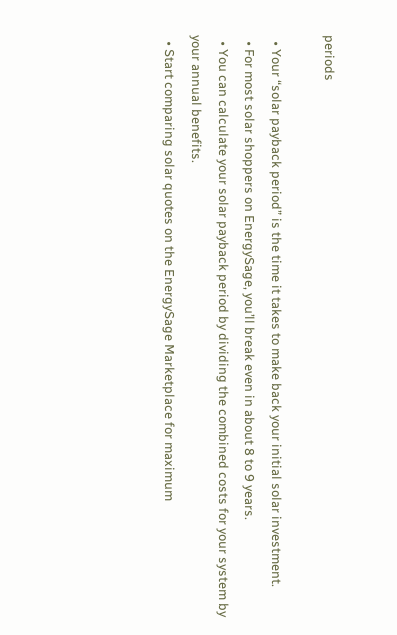periods

  • Your “solar payback period” is the time it takes to make back your initial solar investment.
  • For most solar shoppers on EnergySage, you’ll break even in about 8 to 9 years.
  • You can calculate your solar payback period by dividing the combined costs for your system by your annual benefits.
  • Start comparing solar quotes on the EnergySage Marketplace for maximum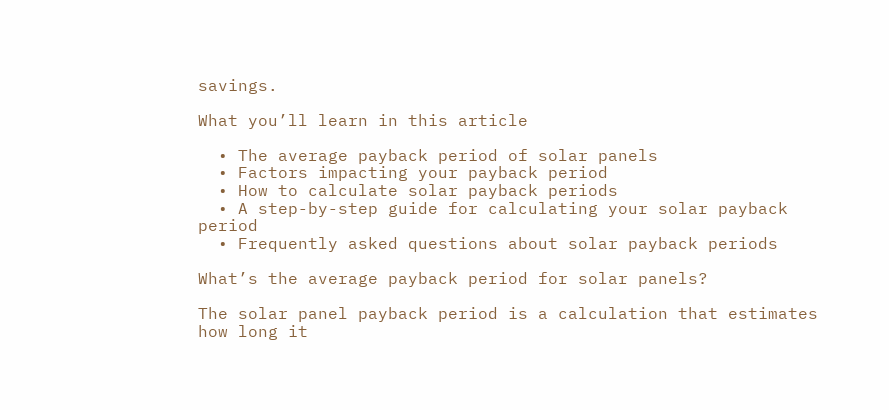savings.

What you’ll learn in this article

  • The average payback period of solar panels
  • Factors impacting your payback period
  • How to calculate solar payback periods
  • A step-by-step guide for calculating your solar payback period
  • Frequently asked questions about solar payback periods

What’s the average payback period for solar panels?

The solar panel payback period is a calculation that estimates how long it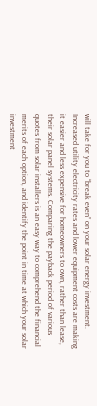will take for you to “break even” on your solar energy investment. Increased utility electricity rates and lower equipment costs are making it easier and less expensive for homeowners to own, rather than lease, their solar panel systems. Comparing the payback period of various quotes from solar installers is an easy way to comprehend the financial merits of each option, and identify the point in time at which your solar investment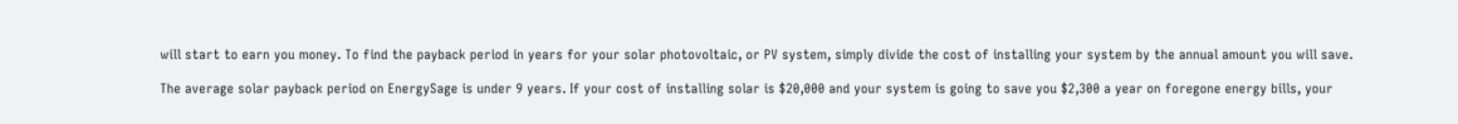will start to earn you money. To find the payback period in years for your solar photovoltaic, or PV system, simply divide the cost of installing your system by the annual amount you will save.

The average solar payback period on EnergySage is under 9 years. If your cost of installing solar is $20,000 and your system is going to save you $2,300 a year on foregone energy bills, your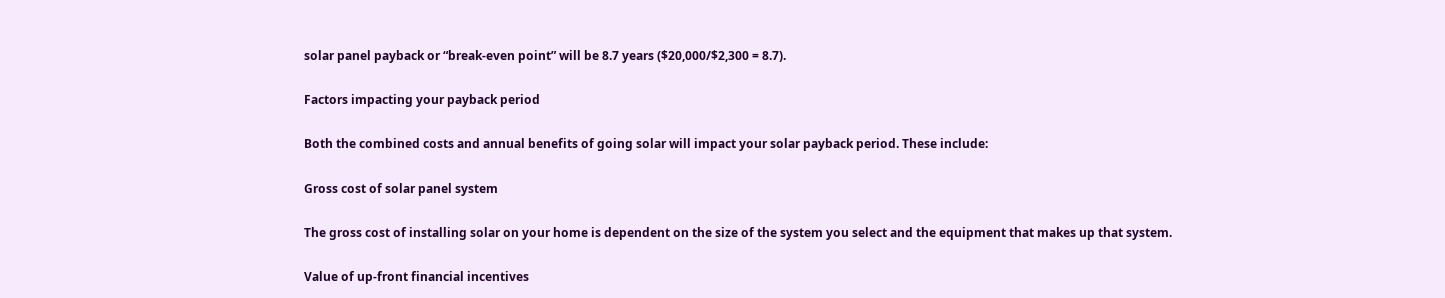solar panel payback or “break-even point” will be 8.7 years ($20,000/$2,300 = 8.7).

Factors impacting your payback period

Both the combined costs and annual benefits of going solar will impact your solar payback period. These include:

Gross cost of solar panel system

The gross cost of installing solar on your home is dependent on the size of the system you select and the equipment that makes up that system.

Value of up-front financial incentives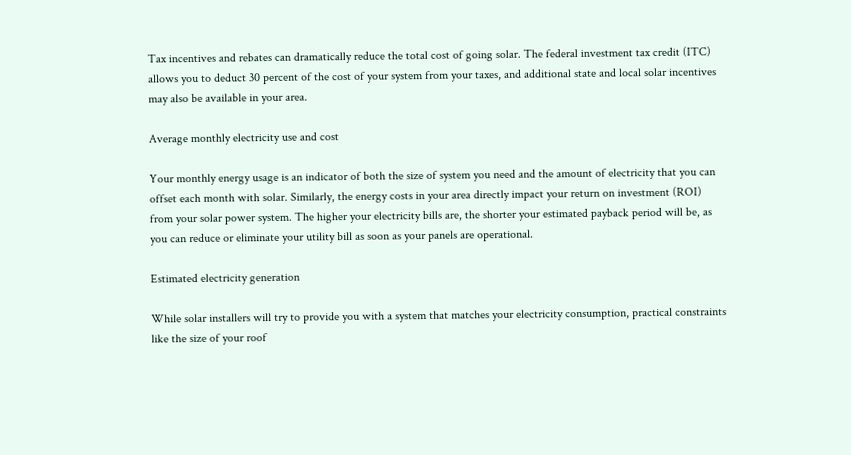Tax incentives and rebates can dramatically reduce the total cost of going solar. The federal investment tax credit (ITC) allows you to deduct 30 percent of the cost of your system from your taxes, and additional state and local solar incentives may also be available in your area.

Average monthly electricity use and cost

Your monthly energy usage is an indicator of both the size of system you need and the amount of electricity that you can offset each month with solar. Similarly, the energy costs in your area directly impact your return on investment (ROI) from your solar power system. The higher your electricity bills are, the shorter your estimated payback period will be, as you can reduce or eliminate your utility bill as soon as your panels are operational.

Estimated electricity generation

While solar installers will try to provide you with a system that matches your electricity consumption, practical constraints like the size of your roof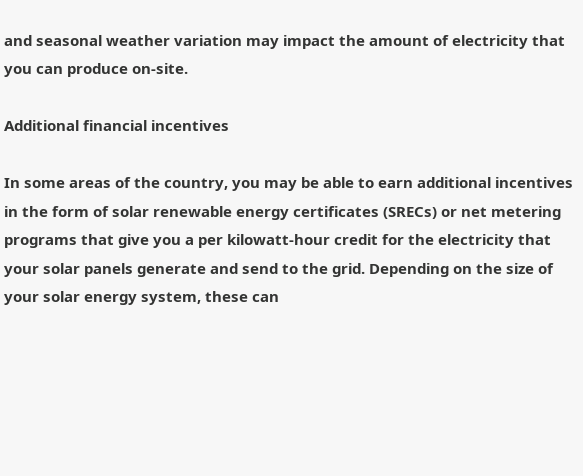and seasonal weather variation may impact the amount of electricity that you can produce on-site.

Additional financial incentives

In some areas of the country, you may be able to earn additional incentives in the form of solar renewable energy certificates (SRECs) or net metering programs that give you a per kilowatt-hour credit for the electricity that your solar panels generate and send to the grid. Depending on the size of your solar energy system, these can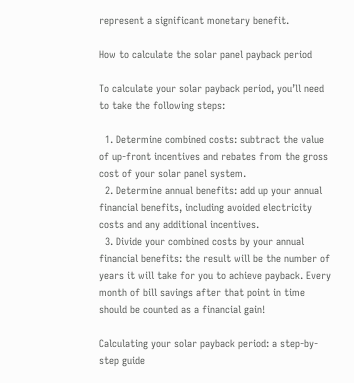represent a significant monetary benefit.

How to calculate the solar panel payback period

To calculate your solar payback period, you’ll need to take the following steps:

  1. Determine combined costs: subtract the value of up-front incentives and rebates from the gross cost of your solar panel system.
  2. Determine annual benefits: add up your annual financial benefits, including avoided electricity costs and any additional incentives.
  3. Divide your combined costs by your annual financial benefits: the result will be the number of years it will take for you to achieve payback. Every month of bill savings after that point in time should be counted as a financial gain!

Calculating your solar payback period: a step-by-step guide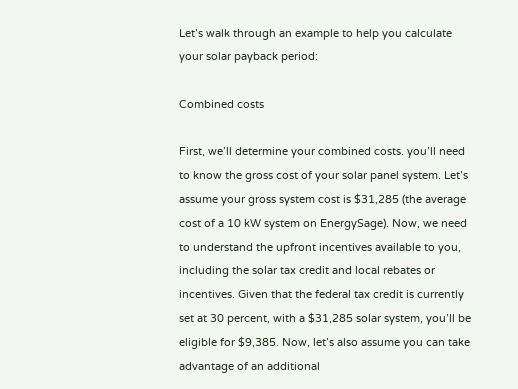Let’s walk through an example to help you calculate your solar payback period:

Combined costs

First, we’ll determine your combined costs. you’ll need to know the gross cost of your solar panel system. Let’s assume your gross system cost is $31,285 (the average cost of a 10 kW system on EnergySage). Now, we need to understand the upfront incentives available to you, including the solar tax credit and local rebates or incentives. Given that the federal tax credit is currently set at 30 percent, with a $31,285 solar system, you’ll be eligible for $9,385. Now, let’s also assume you can take advantage of an additional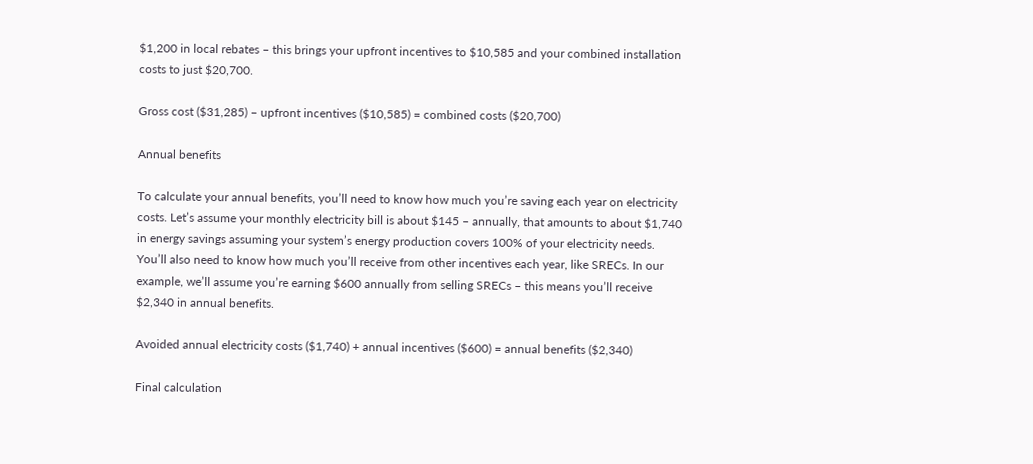$1,200 in local rebates – this brings your upfront incentives to $10,585 and your combined installation costs to just $20,700.

Gross cost ($31,285) – upfront incentives ($10,585) = combined costs ($20,700)

Annual benefits

To calculate your annual benefits, you’ll need to know how much you’re saving each year on electricity costs. Let’s assume your monthly electricity bill is about $145 – annually, that amounts to about $1,740 in energy savings assuming your system’s energy production covers 100% of your electricity needs. You’ll also need to know how much you’ll receive from other incentives each year, like SRECs. In our example, we’ll assume you’re earning $600 annually from selling SRECs – this means you’ll receive $2,340 in annual benefits.

Avoided annual electricity costs ($1,740) + annual incentives ($600) = annual benefits ($2,340)

Final calculation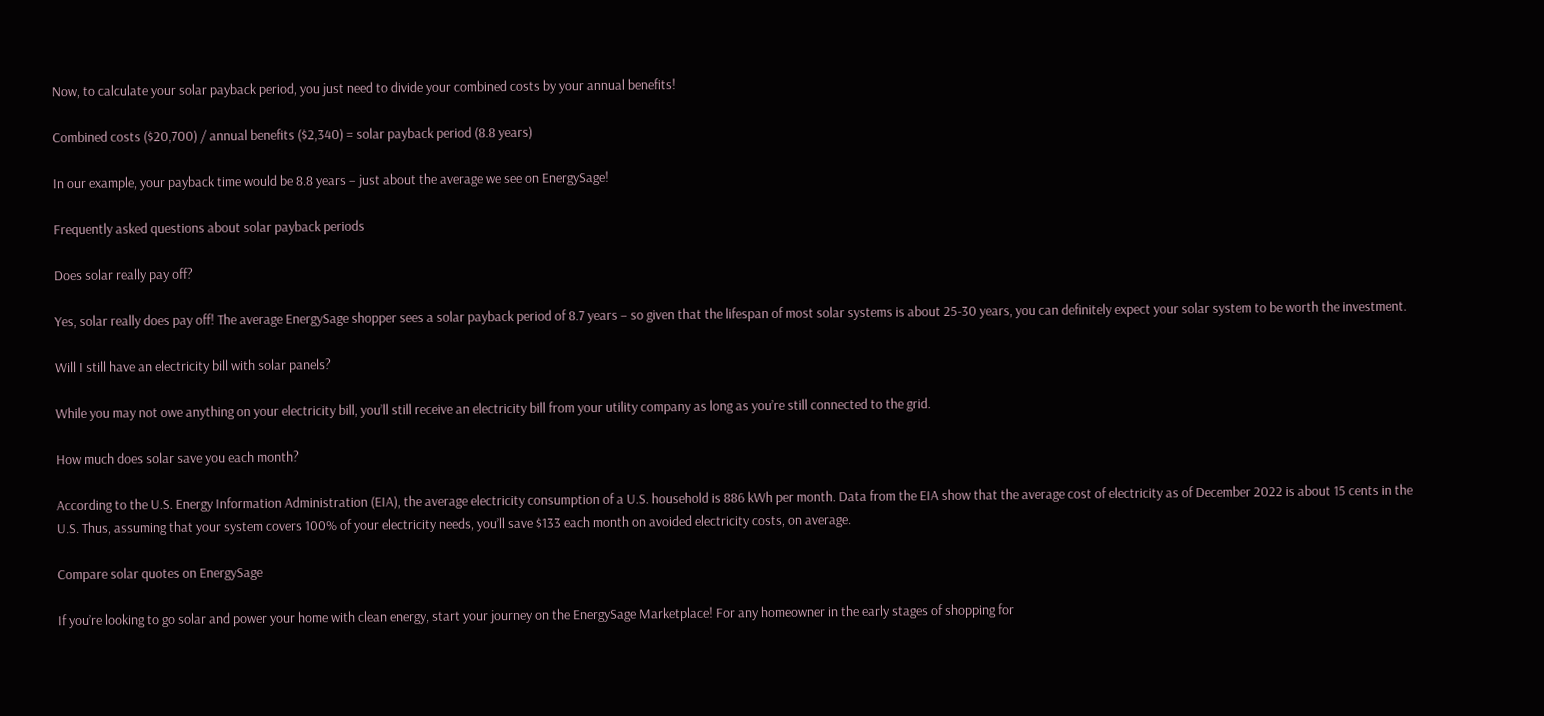Now, to calculate your solar payback period, you just need to divide your combined costs by your annual benefits!

Combined costs ($20,700) / annual benefits ($2,340) = solar payback period (8.8 years)

In our example, your payback time would be 8.8 years – just about the average we see on EnergySage!

Frequently asked questions about solar payback periods

Does solar really pay off?

Yes, solar really does pay off! The average EnergySage shopper sees a solar payback period of 8.7 years – so given that the lifespan of most solar systems is about 25-30 years, you can definitely expect your solar system to be worth the investment.

Will I still have an electricity bill with solar panels?

While you may not owe anything on your electricity bill, you’ll still receive an electricity bill from your utility company as long as you’re still connected to the grid.

How much does solar save you each month?

According to the U.S. Energy Information Administration (EIA), the average electricity consumption of a U.S. household is 886 kWh per month. Data from the EIA show that the average cost of electricity as of December 2022 is about 15 cents in the U.S. Thus, assuming that your system covers 100% of your electricity needs, you’ll save $133 each month on avoided electricity costs, on average.

Compare solar quotes on EnergySage

If you’re looking to go solar and power your home with clean energy, start your journey on the EnergySage Marketplace! For any homeowner in the early stages of shopping for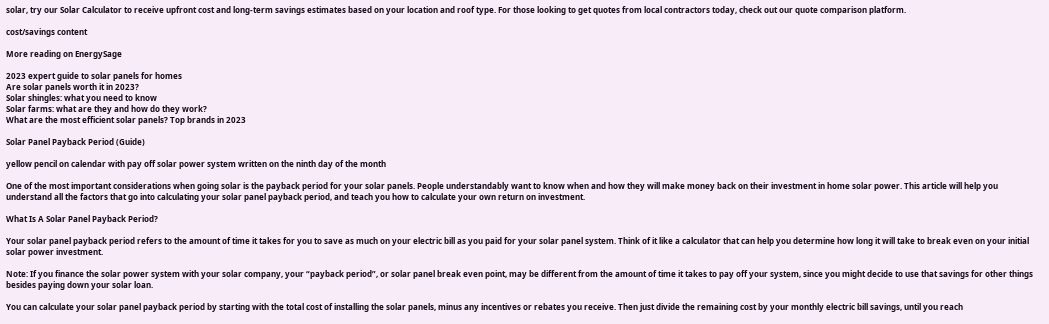solar, try our Solar Calculator to receive upfront cost and long-term savings estimates based on your location and roof type. For those looking to get quotes from local contractors today, check out our quote comparison platform.

cost/savings content

More reading on EnergySage

2023 expert guide to solar panels for homes
Are solar panels worth it in 2023?
Solar shingles: what you need to know
Solar farms: what are they and how do they work?
What are the most efficient solar panels? Top brands in 2023

Solar Panel Payback Period (Guide)

yellow pencil on calendar with pay off solar power system written on the ninth day of the month

One of the most important considerations when going solar is the payback period for your solar panels. People understandably want to know when and how they will make money back on their investment in home solar power. This article will help you understand all the factors that go into calculating your solar panel payback period, and teach you how to calculate your own return on investment.

What Is A Solar Panel Payback Period?

Your solar panel payback period refers to the amount of time it takes for you to save as much on your electric bill as you paid for your solar panel system. Think of it like a calculator that can help you determine how long it will take to break even on your initial solar power investment.

Note: If you finance the solar power system with your solar company, your “payback period”, or solar panel break even point, may be different from the amount of time it takes to pay off your system, since you might decide to use that savings for other things besides paying down your solar loan.

You can calculate your solar panel payback period by starting with the total cost of installing the solar panels, minus any incentives or rebates you receive. Then just divide the remaining cost by your monthly electric bill savings, until you reach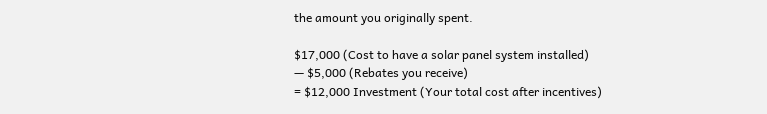the amount you originally spent.

$17,000 (Cost to have a solar panel system installed)
— $5,000 (Rebates you receive)
= $12,000 Investment (Your total cost after incentives)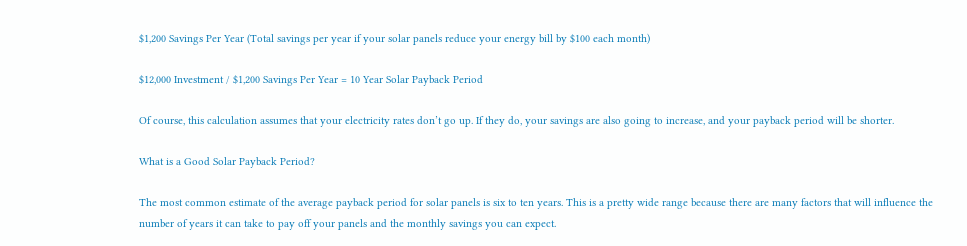$1,200 Savings Per Year (Total savings per year if your solar panels reduce your energy bill by $100 each month)

$12,000 Investment / $1,200 Savings Per Year = 10 Year Solar Payback Period

Of course, this calculation assumes that your electricity rates don’t go up. If they do, your savings are also going to increase, and your payback period will be shorter.

What is a Good Solar Payback Period?

The most common estimate of the average payback period for solar panels is six to ten years. This is a pretty wide range because there are many factors that will influence the number of years it can take to pay off your panels and the monthly savings you can expect.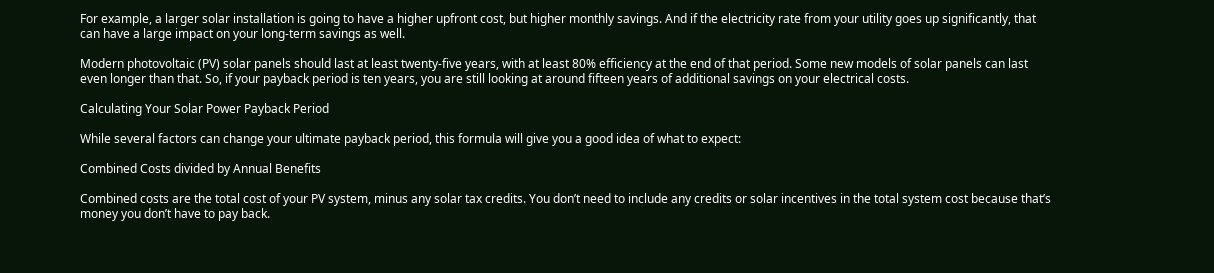For example, a larger solar installation is going to have a higher upfront cost, but higher monthly savings. And if the electricity rate from your utility goes up significantly, that can have a large impact on your long-term savings as well.

Modern photovoltaic (PV) solar panels should last at least twenty-five years, with at least 80% efficiency at the end of that period. Some new models of solar panels can last even longer than that. So, if your payback period is ten years, you are still looking at around fifteen years of additional savings on your electrical costs.

Calculating Your Solar Power Payback Period

While several factors can change your ultimate payback period, this formula will give you a good idea of what to expect:

Combined Costs divided by Annual Benefits

Combined costs are the total cost of your PV system, minus any solar tax credits. You don’t need to include any credits or solar incentives in the total system cost because that’s money you don’t have to pay back.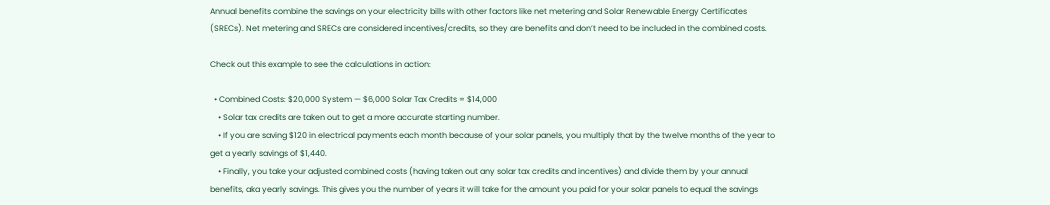Annual benefits combine the savings on your electricity bills with other factors like net metering and Solar Renewable Energy Certificates (SRECs). Net metering and SRECs are considered incentives/credits, so they are benefits and don’t need to be included in the combined costs.

Check out this example to see the calculations in action:

  • Combined Costs: $20,000 System — $6,000 Solar Tax Credits = $14,000
    • Solar tax credits are taken out to get a more accurate starting number.
    • If you are saving $120 in electrical payments each month because of your solar panels, you multiply that by the twelve months of the year to get a yearly savings of $1,440.
    • Finally, you take your adjusted combined costs (having taken out any solar tax credits and incentives) and divide them by your annual benefits, aka yearly savings. This gives you the number of years it will take for the amount you paid for your solar panels to equal the savings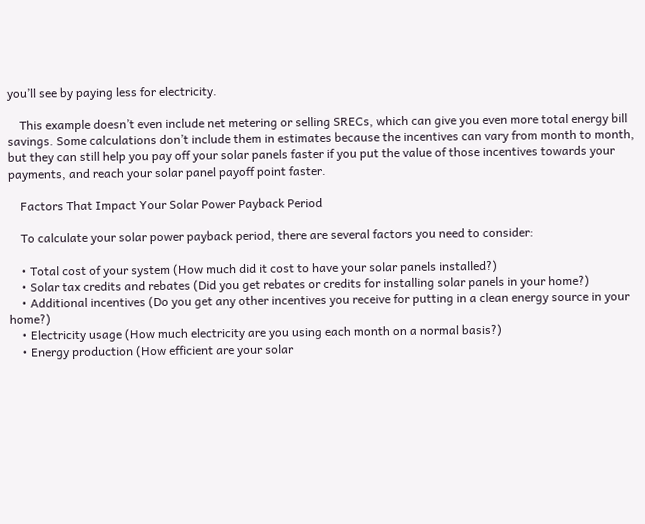you’ll see by paying less for electricity.

    This example doesn’t even include net metering or selling SRECs, which can give you even more total energy bill savings. Some calculations don’t include them in estimates because the incentives can vary from month to month, but they can still help you pay off your solar panels faster if you put the value of those incentives towards your payments, and reach your solar panel payoff point faster.

    Factors That Impact Your Solar Power Payback Period

    To calculate your solar power payback period, there are several factors you need to consider:

    • Total cost of your system (How much did it cost to have your solar panels installed?)
    • Solar tax credits and rebates (Did you get rebates or credits for installing solar panels in your home?)
    • Additional incentives (Do you get any other incentives you receive for putting in a clean energy source in your home?)
    • Electricity usage (How much electricity are you using each month on a normal basis?)
    • Energy production (How efficient are your solar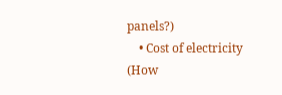panels?)
    • Cost of electricity (How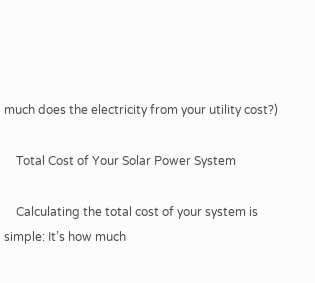much does the electricity from your utility cost?)

    Total Cost of Your Solar Power System

    Calculating the total cost of your system is simple: It’s how much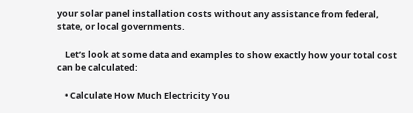your solar panel installation costs without any assistance from federal, state, or local governments.

    Let’s look at some data and examples to show exactly how your total cost can be calculated:

    • Calculate How Much Electricity You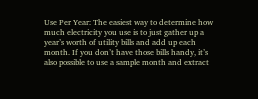Use Per Year: The easiest way to determine how much electricity you use is to just gather up a year’s worth of utility bills and add up each month. If you don’t have those bills handy, it’s also possible to use a sample month and extract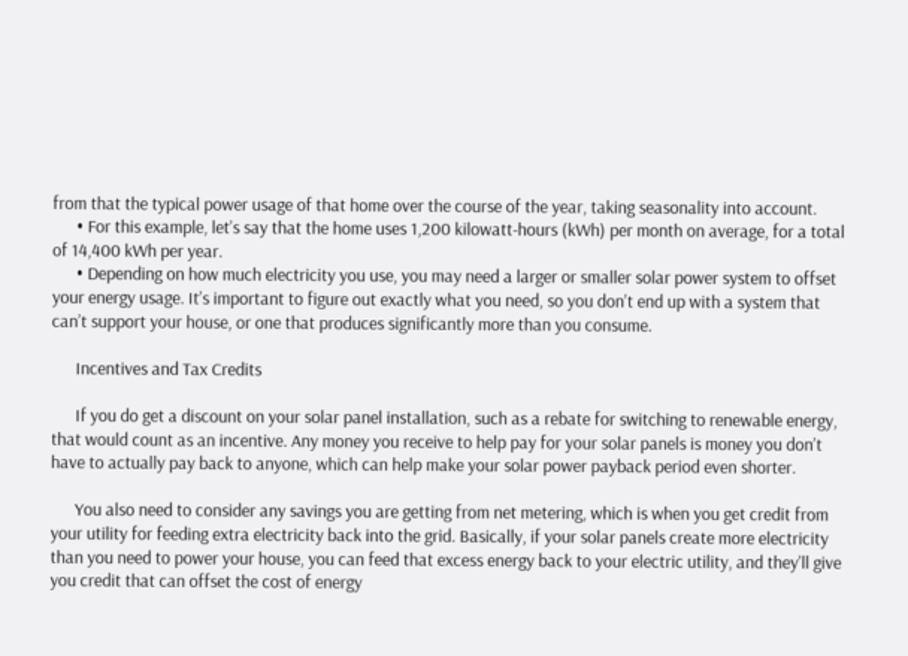from that the typical power usage of that home over the course of the year, taking seasonality into account.
      • For this example, let’s say that the home uses 1,200 kilowatt-hours (kWh) per month on average, for a total of 14,400 kWh per year.
      • Depending on how much electricity you use, you may need a larger or smaller solar power system to offset your energy usage. It’s important to figure out exactly what you need, so you don’t end up with a system that can’t support your house, or one that produces significantly more than you consume.

      Incentives and Tax Credits

      If you do get a discount on your solar panel installation, such as a rebate for switching to renewable energy, that would count as an incentive. Any money you receive to help pay for your solar panels is money you don’t have to actually pay back to anyone, which can help make your solar power payback period even shorter.

      You also need to consider any savings you are getting from net metering, which is when you get credit from your utility for feeding extra electricity back into the grid. Basically, if your solar panels create more electricity than you need to power your house, you can feed that excess energy back to your electric utility, and they’ll give you credit that can offset the cost of energy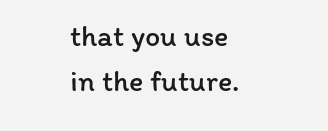that you use in the future.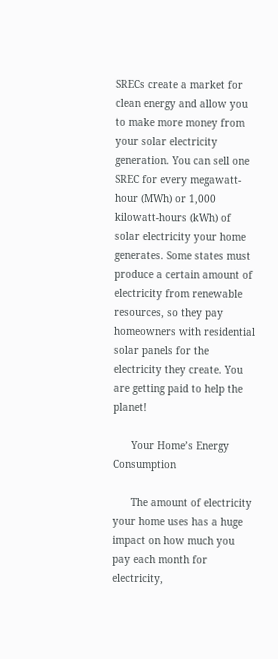SRECs create a market for clean energy and allow you to make more money from your solar electricity generation. You can sell one SREC for every megawatt-hour (MWh) or 1,000 kilowatt-hours (kWh) of solar electricity your home generates. Some states must produce a certain amount of electricity from renewable resources, so they pay homeowners with residential solar panels for the electricity they create. You are getting paid to help the planet!

      Your Home’s Energy Consumption

      The amount of electricity your home uses has a huge impact on how much you pay each month for electricity,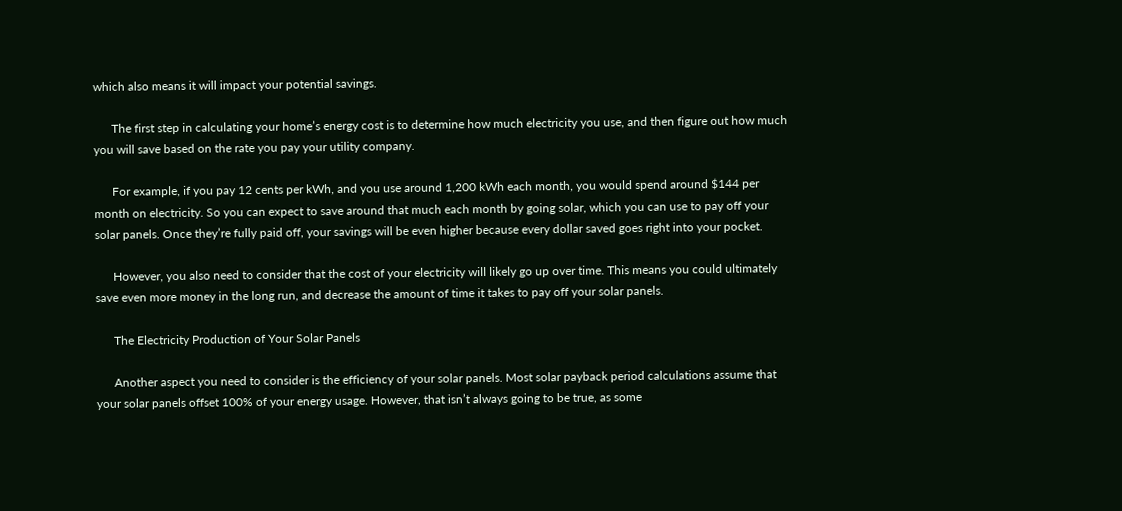which also means it will impact your potential savings.

      The first step in calculating your home’s energy cost is to determine how much electricity you use, and then figure out how much you will save based on the rate you pay your utility company.

      For example, if you pay 12 cents per kWh, and you use around 1,200 kWh each month, you would spend around $144 per month on electricity. So you can expect to save around that much each month by going solar, which you can use to pay off your solar panels. Once they’re fully paid off, your savings will be even higher because every dollar saved goes right into your pocket.

      However, you also need to consider that the cost of your electricity will likely go up over time. This means you could ultimately save even more money in the long run, and decrease the amount of time it takes to pay off your solar panels.

      The Electricity Production of Your Solar Panels

      Another aspect you need to consider is the efficiency of your solar panels. Most solar payback period calculations assume that your solar panels offset 100% of your energy usage. However, that isn’t always going to be true, as some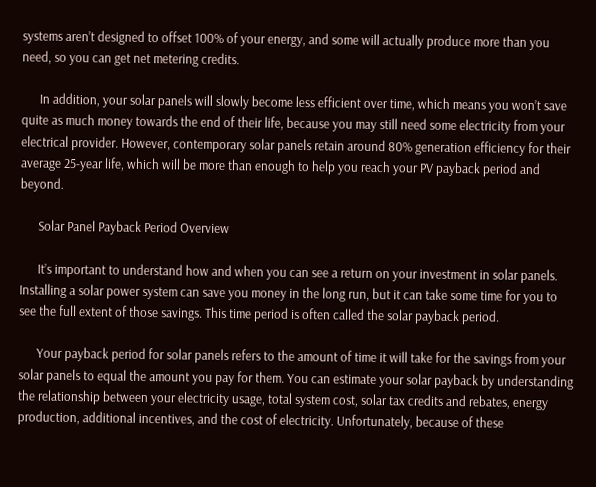systems aren’t designed to offset 100% of your energy, and some will actually produce more than you need, so you can get net metering credits.

      In addition, your solar panels will slowly become less efficient over time, which means you won’t save quite as much money towards the end of their life, because you may still need some electricity from your electrical provider. However, contemporary solar panels retain around 80% generation efficiency for their average 25-year life, which will be more than enough to help you reach your PV payback period and beyond.

      Solar Panel Payback Period Overview

      It’s important to understand how and when you can see a return on your investment in solar panels. Installing a solar power system can save you money in the long run, but it can take some time for you to see the full extent of those savings. This time period is often called the solar payback period.

      Your payback period for solar panels refers to the amount of time it will take for the savings from your solar panels to equal the amount you pay for them. You can estimate your solar payback by understanding the relationship between your electricity usage, total system cost, solar tax credits and rebates, energy production, additional incentives, and the cost of electricity. Unfortunately, because of these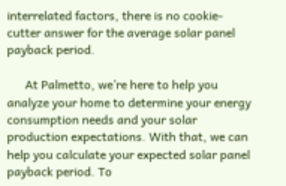interrelated factors, there is no cookie-cutter answer for the average solar panel payback period.

      At Palmetto, we’re here to help you analyze your home to determine your energy consumption needs and your solar production expectations. With that, we can help you calculate your expected solar panel payback period. To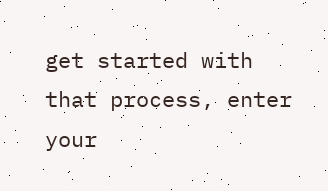get started with that process, enter your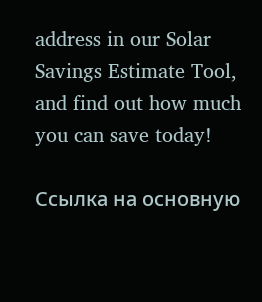address in our Solar Savings Estimate Tool, and find out how much you can save today!

Ссылка на основную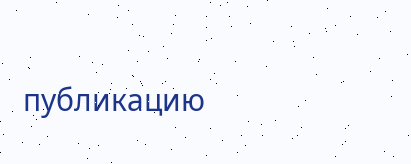публикацию